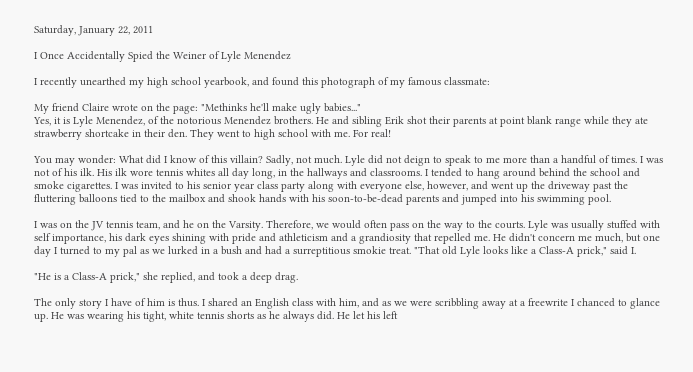Saturday, January 22, 2011

I Once Accidentally Spied the Weiner of Lyle Menendez

I recently unearthed my high school yearbook, and found this photograph of my famous classmate:

My friend Claire wrote on the page: "Methinks he'll make ugly babies..."
Yes, it is Lyle Menendez, of the notorious Menendez brothers. He and sibling Erik shot their parents at point blank range while they ate strawberry shortcake in their den. They went to high school with me. For real!

You may wonder: What did I know of this villain? Sadly, not much. Lyle did not deign to speak to me more than a handful of times. I was not of his ilk. His ilk wore tennis whites all day long, in the hallways and classrooms. I tended to hang around behind the school and smoke cigarettes. I was invited to his senior year class party along with everyone else, however, and went up the driveway past the fluttering balloons tied to the mailbox and shook hands with his soon-to-be-dead parents and jumped into his swimming pool.

I was on the JV tennis team, and he on the Varsity. Therefore, we would often pass on the way to the courts. Lyle was usually stuffed with self importance, his dark eyes shining with pride and athleticism and a grandiosity that repelled me. He didn't concern me much, but one day I turned to my pal as we lurked in a bush and had a surreptitious smokie treat. "That old Lyle looks like a Class-A prick," said I.

"He is a Class-A prick," she replied, and took a deep drag.

The only story I have of him is thus. I shared an English class with him, and as we were scribbling away at a freewrite I chanced to glance up. He was wearing his tight, white tennis shorts as he always did. He let his left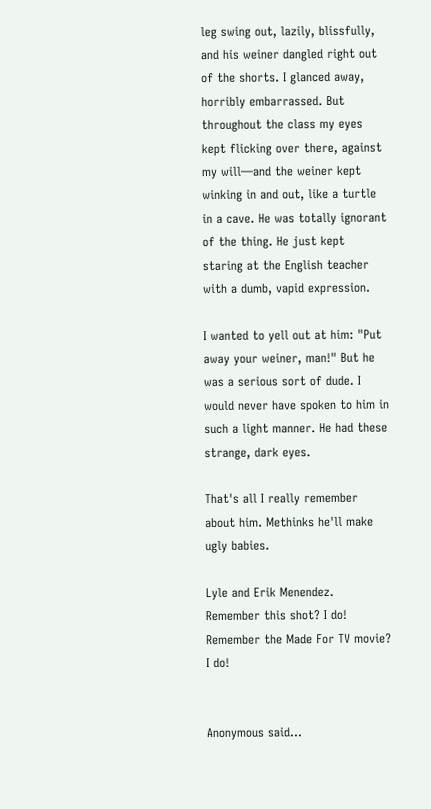leg swing out, lazily, blissfully, and his weiner dangled right out of the shorts. I glanced away, horribly embarrassed. But throughout the class my eyes kept flicking over there, against my will—and the weiner kept winking in and out, like a turtle in a cave. He was totally ignorant of the thing. He just kept staring at the English teacher with a dumb, vapid expression.

I wanted to yell out at him: "Put away your weiner, man!" But he was a serious sort of dude. I would never have spoken to him in such a light manner. He had these strange, dark eyes.

That's all I really remember about him. Methinks he'll make ugly babies.

Lyle and Erik Menendez. Remember this shot? I do! Remember the Made For TV movie? I do!


Anonymous said...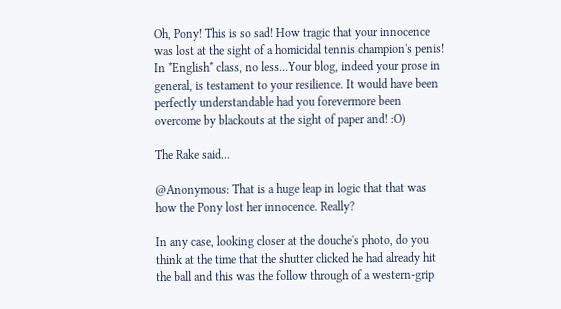Oh, Pony! This is so sad! How tragic that your innocence was lost at the sight of a homicidal tennis champion's penis! In *English* class, no less...Your blog, indeed your prose in general, is testament to your resilience. It would have been perfectly understandable had you forevermore been overcome by blackouts at the sight of paper and! :O)

The Rake said...

@Anonymous: That is a huge leap in logic that that was how the Pony lost her innocence. Really?

In any case, looking closer at the douche's photo, do you think at the time that the shutter clicked he had already hit the ball and this was the follow through of a western-grip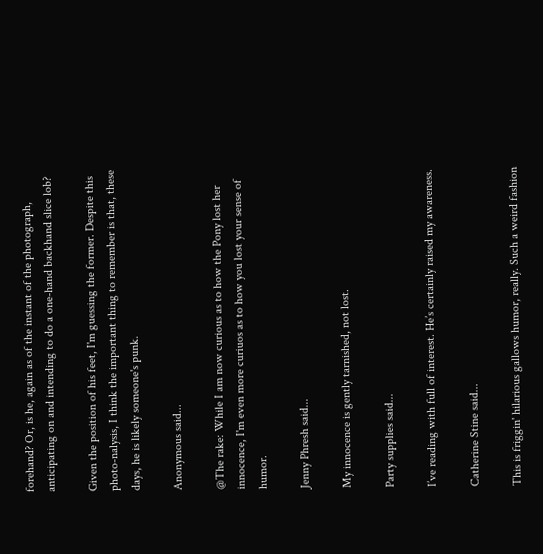forehand? Or, is he, again as of the instant of the photograph, anticipating on and intending to do a one-hand backhand slice lob?

Given the position of his feet, I'm guessing the former. Despite this photo-nalysis, I think the important thing to remember is that, these days, he is likely someone's punk.

Anonymous said...

@The rake: While I am now curious as to how the Pony lost her innocence, I'm even more curiuos as to how you lost your sense of humor.

Jenny Phresh said...

My innocence is gently tarnished, not lost.

Party supplies said...

I’ve reading with full of interest. He’s certainly raised my awareness.

Catherine Stine said...

This is friggin' hilarious gallows humor, really. Such a weird fashion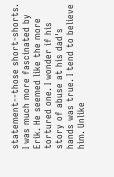statement--those short-shorts. I was much more fascinated by Erik. He seemed like the more tortured one. I wonder if his story of abuse at his dad's hands was true. I tend to believe him. Unlike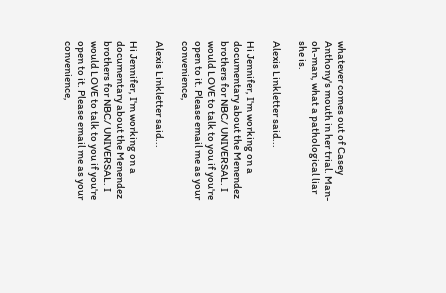whatever comes out of Casey Anthony's mouth in her trial. Man-oh-man, what a pathological liar she is.

Alexis Linkletter said...

Hi Jennifer, I'm working on a documentary about the Menendez brothers for NBC/ UNIVERSAL. I would LOVE to talk to you if you're open to it. Please email me as your convenience,

Alexis Linkletter said...

Hi Jennifer, I'm working on a documentary about the Menendez brothers for NBC/ UNIVERSAL. I would LOVE to talk to you if you're open to it. Please email me as your convenience,